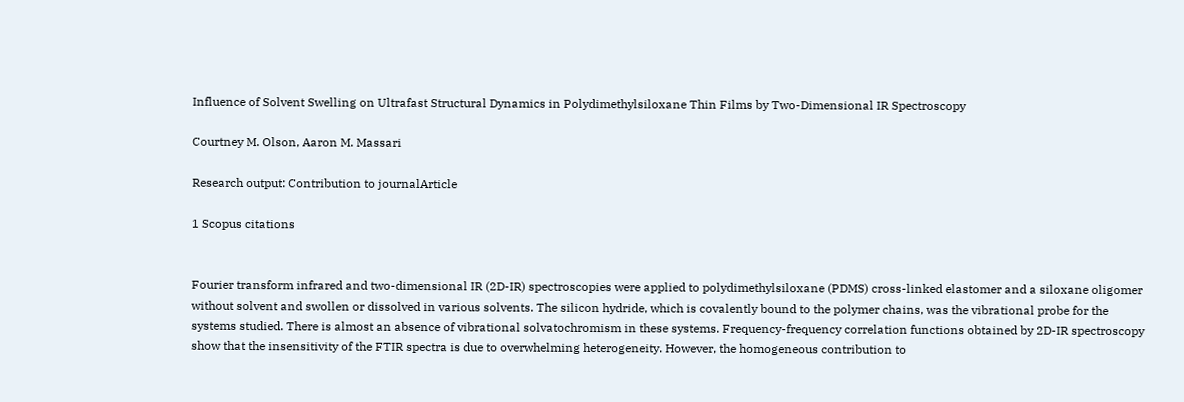Influence of Solvent Swelling on Ultrafast Structural Dynamics in Polydimethylsiloxane Thin Films by Two-Dimensional IR Spectroscopy

Courtney M. Olson, Aaron M. Massari

Research output: Contribution to journalArticle

1 Scopus citations


Fourier transform infrared and two-dimensional IR (2D-IR) spectroscopies were applied to polydimethylsiloxane (PDMS) cross-linked elastomer and a siloxane oligomer without solvent and swollen or dissolved in various solvents. The silicon hydride, which is covalently bound to the polymer chains, was the vibrational probe for the systems studied. There is almost an absence of vibrational solvatochromism in these systems. Frequency-frequency correlation functions obtained by 2D-IR spectroscopy show that the insensitivity of the FTIR spectra is due to overwhelming heterogeneity. However, the homogeneous contribution to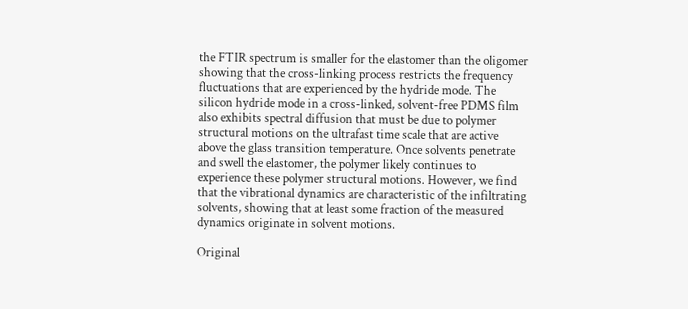the FTIR spectrum is smaller for the elastomer than the oligomer showing that the cross-linking process restricts the frequency fluctuations that are experienced by the hydride mode. The silicon hydride mode in a cross-linked, solvent-free PDMS film also exhibits spectral diffusion that must be due to polymer structural motions on the ultrafast time scale that are active above the glass transition temperature. Once solvents penetrate and swell the elastomer, the polymer likely continues to experience these polymer structural motions. However, we find that the vibrational dynamics are characteristic of the infiltrating solvents, showing that at least some fraction of the measured dynamics originate in solvent motions.

Original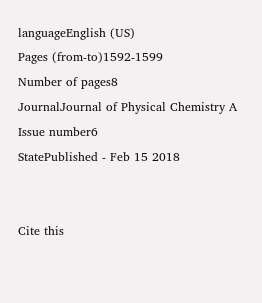languageEnglish (US)
Pages (from-to)1592-1599
Number of pages8
JournalJournal of Physical Chemistry A
Issue number6
StatePublished - Feb 15 2018


Cite this